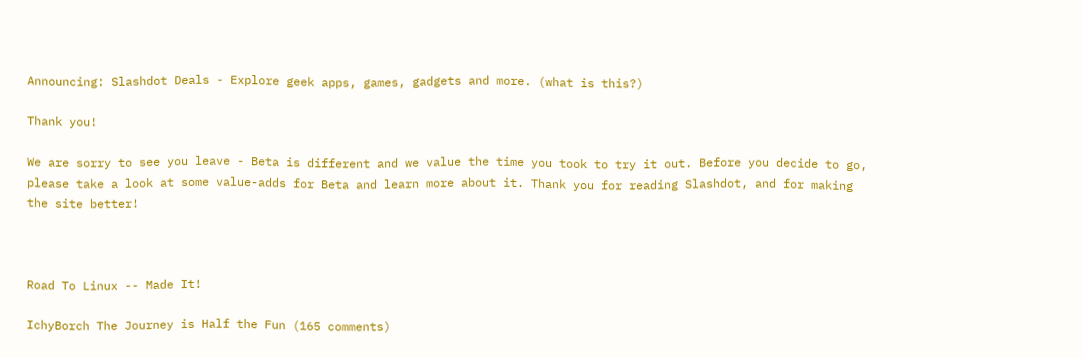Announcing: Slashdot Deals - Explore geek apps, games, gadgets and more. (what is this?)

Thank you!

We are sorry to see you leave - Beta is different and we value the time you took to try it out. Before you decide to go, please take a look at some value-adds for Beta and learn more about it. Thank you for reading Slashdot, and for making the site better!



Road To Linux -- Made It!

IchyBorch The Journey is Half the Fun (165 comments)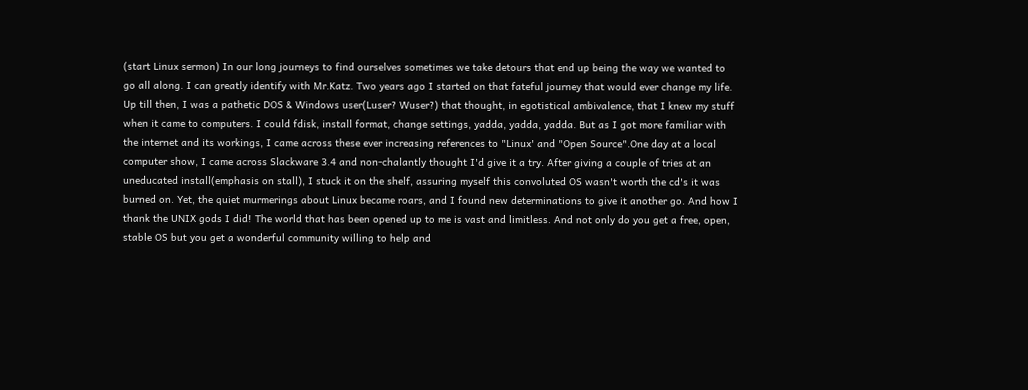(start Linux sermon) In our long journeys to find ourselves sometimes we take detours that end up being the way we wanted to go all along. I can greatly identify with Mr.Katz. Two years ago I started on that fateful journey that would ever change my life. Up till then, I was a pathetic DOS & Windows user(Luser? Wuser?) that thought, in egotistical ambivalence, that I knew my stuff when it came to computers. I could fdisk, install format, change settings, yadda, yadda, yadda. But as I got more familiar with the internet and its workings, I came across these ever increasing references to "Linux' and "Open Source".One day at a local computer show, I came across Slackware 3.4 and non-chalantly thought I'd give it a try. After giving a couple of tries at an uneducated install(emphasis on stall), I stuck it on the shelf, assuring myself this convoluted OS wasn't worth the cd's it was burned on. Yet, the quiet murmerings about Linux became roars, and I found new determinations to give it another go. And how I thank the UNIX gods I did! The world that has been opened up to me is vast and limitless. And not only do you get a free, open, stable OS but you get a wonderful community willing to help and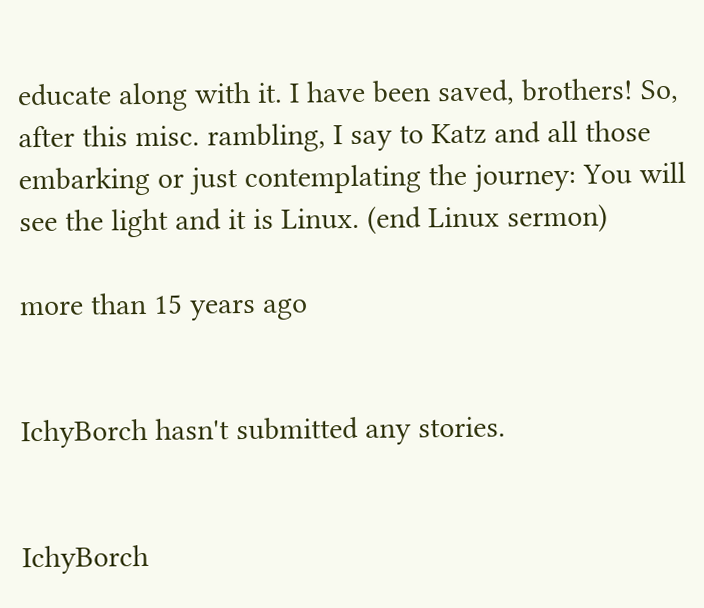educate along with it. I have been saved, brothers! So, after this misc. rambling, I say to Katz and all those embarking or just contemplating the journey: You will see the light and it is Linux. (end Linux sermon)

more than 15 years ago


IchyBorch hasn't submitted any stories.


IchyBorch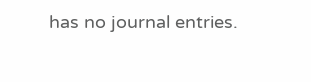has no journal entries.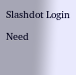Slashdot Login

Need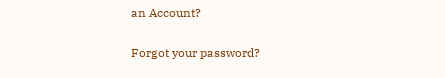an Account?

Forgot your password?